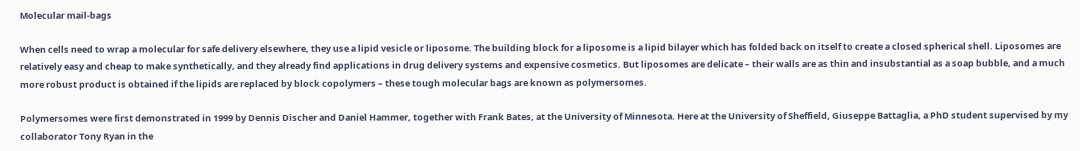Molecular mail-bags

When cells need to wrap a molecular for safe delivery elsewhere, they use a lipid vesicle or liposome. The building block for a liposome is a lipid bilayer which has folded back on itself to create a closed spherical shell. Liposomes are relatively easy and cheap to make synthetically, and they already find applications in drug delivery systems and expensive cosmetics. But liposomes are delicate – their walls are as thin and insubstantial as a soap bubble, and a much more robust product is obtained if the lipids are replaced by block copolymers – these tough molecular bags are known as polymersomes.

Polymersomes were first demonstrated in 1999 by Dennis Discher and Daniel Hammer, together with Frank Bates, at the University of Minnesota. Here at the University of Sheffield, Giuseppe Battaglia, a PhD student supervised by my collaborator Tony Ryan in the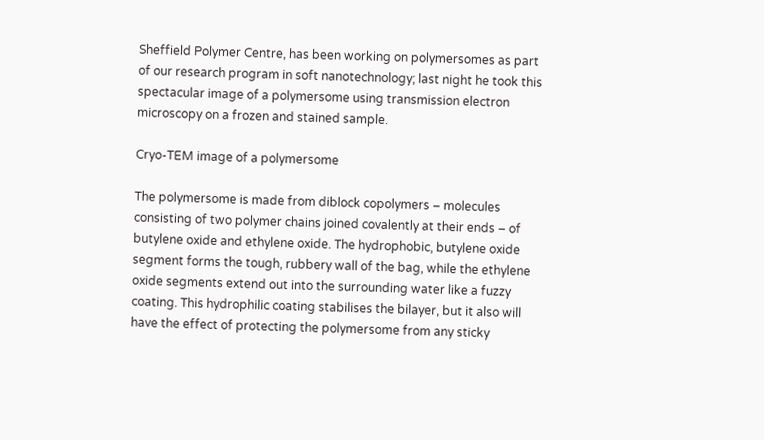Sheffield Polymer Centre, has been working on polymersomes as part of our research program in soft nanotechnology; last night he took this spectacular image of a polymersome using transmission electron microscopy on a frozen and stained sample.

Cryo-TEM image of a polymersome

The polymersome is made from diblock copolymers – molecules consisting of two polymer chains joined covalently at their ends – of butylene oxide and ethylene oxide. The hydrophobic, butylene oxide segment forms the tough, rubbery wall of the bag, while the ethylene oxide segments extend out into the surrounding water like a fuzzy coating. This hydrophilic coating stabilises the bilayer, but it also will have the effect of protecting the polymersome from any sticky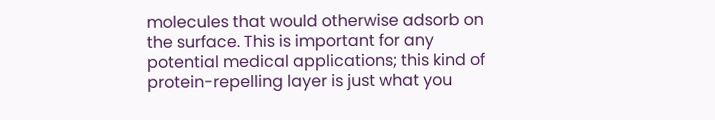molecules that would otherwise adsorb on the surface. This is important for any potential medical applications; this kind of protein-repelling layer is just what you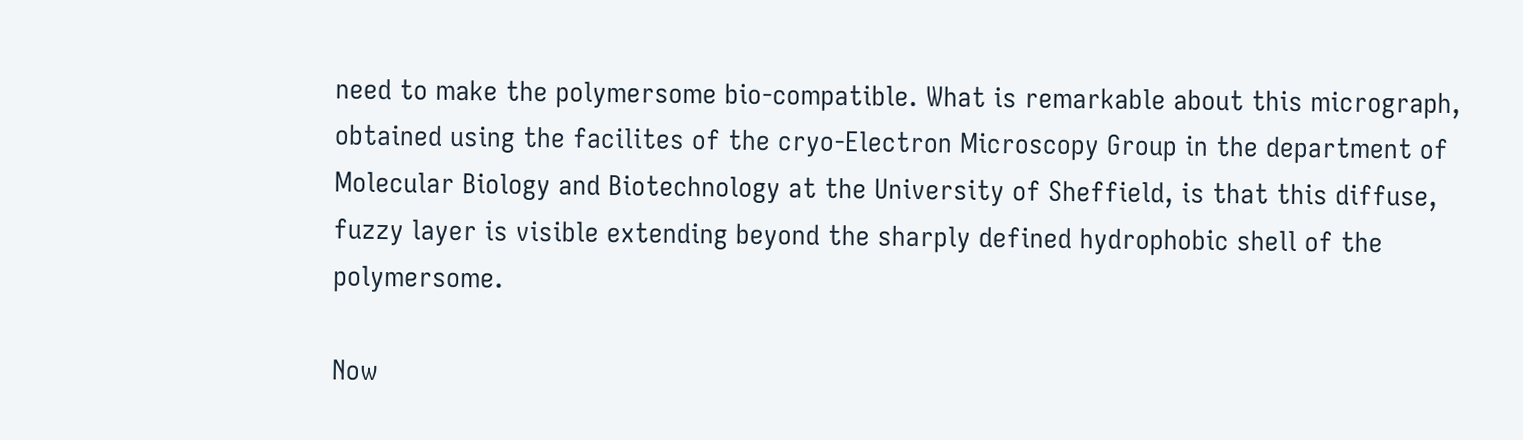need to make the polymersome bio-compatible. What is remarkable about this micrograph, obtained using the facilites of the cryo-Electron Microscopy Group in the department of Molecular Biology and Biotechnology at the University of Sheffield, is that this diffuse, fuzzy layer is visible extending beyond the sharply defined hydrophobic shell of the polymersome.

Now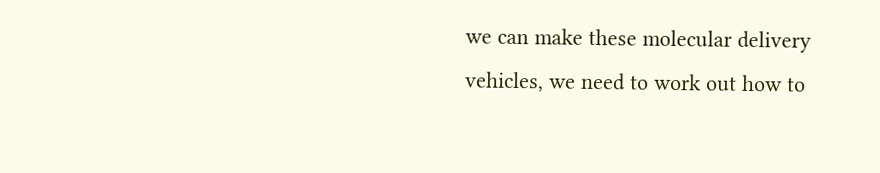we can make these molecular delivery vehicles, we need to work out how to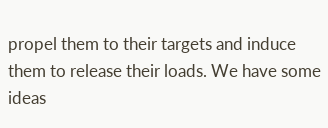propel them to their targets and induce them to release their loads. We have some ideas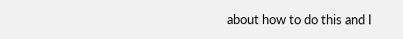about how to do this and I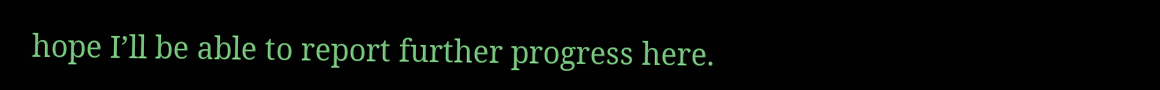hope I’ll be able to report further progress here.